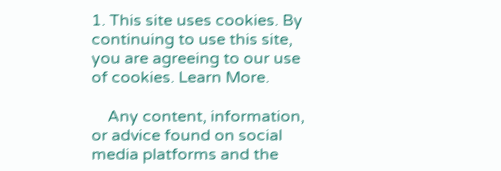1. This site uses cookies. By continuing to use this site, you are agreeing to our use of cookies. Learn More.

    Any content, information, or advice found on social media platforms and the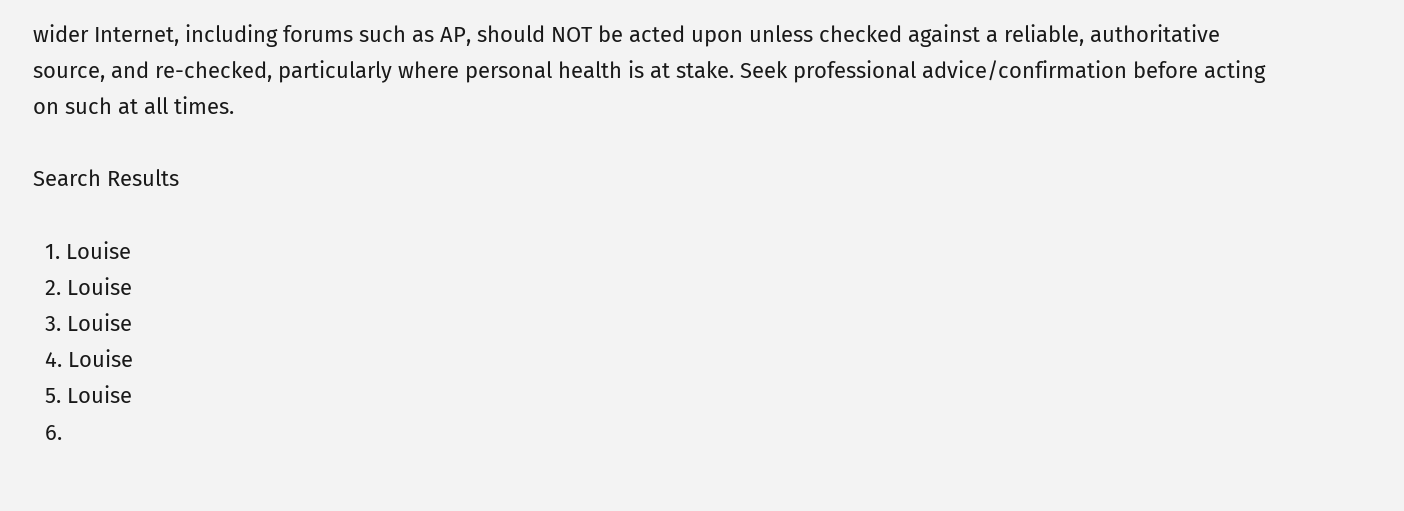wider Internet, including forums such as AP, should NOT be acted upon unless checked against a reliable, authoritative source, and re-checked, particularly where personal health is at stake. Seek professional advice/confirmation before acting on such at all times.

Search Results

  1. Louise
  2. Louise
  3. Louise
  4. Louise
  5. Louise
  6.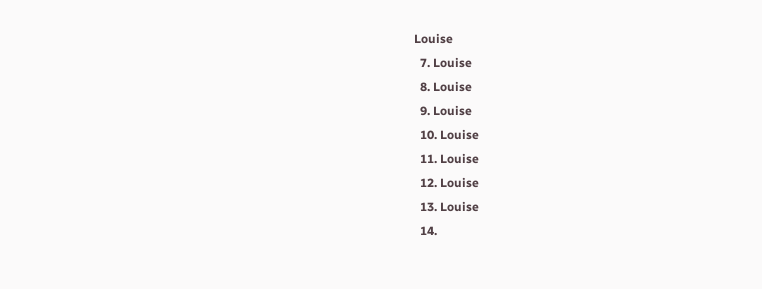Louise
  7. Louise
  8. Louise
  9. Louise
  10. Louise
  11. Louise
  12. Louise
  13. Louise
  14.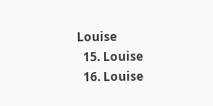Louise
  15. Louise
  16. Louise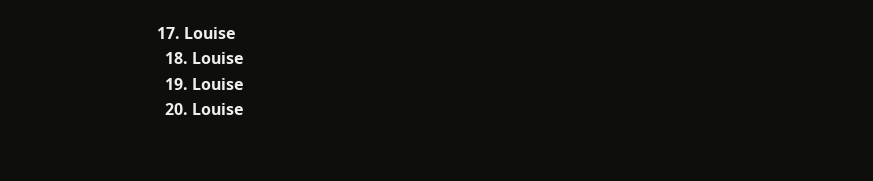17. Louise
  18. Louise
  19. Louise
  20. Louise